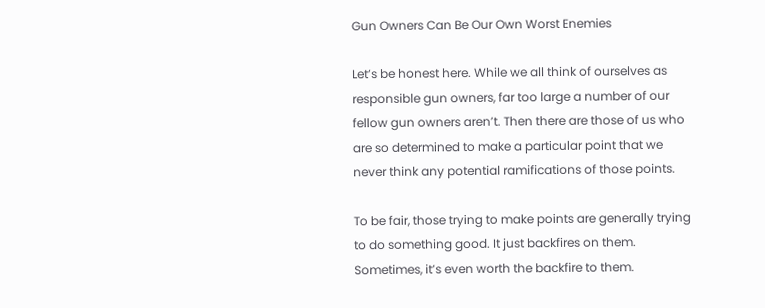Gun Owners Can Be Our Own Worst Enemies

Let’s be honest here. While we all think of ourselves as responsible gun owners, far too large a number of our fellow gun owners aren’t. Then there are those of us who are so determined to make a particular point that we never think any potential ramifications of those points.

To be fair, those trying to make points are generally trying to do something good. It just backfires on them. Sometimes, it’s even worth the backfire to them.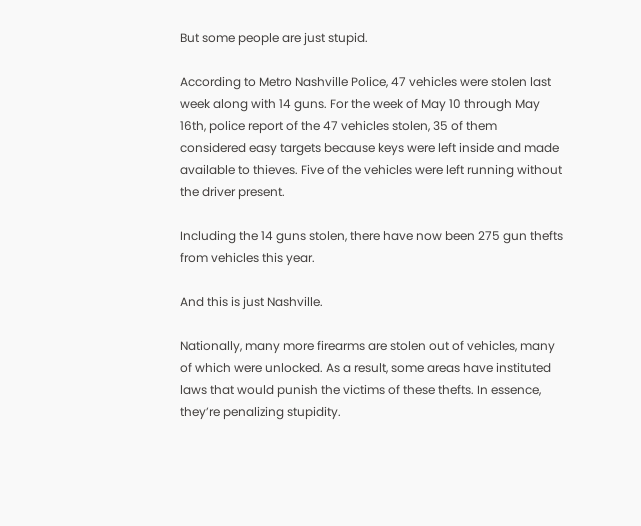But some people are just stupid.

According to Metro Nashville Police, 47 vehicles were stolen last week along with 14 guns. For the week of May 10 through May 16th, police report of the 47 vehicles stolen, 35 of them considered easy targets because keys were left inside and made available to thieves. Five of the vehicles were left running without the driver present.

Including the 14 guns stolen, there have now been 275 gun thefts from vehicles this year.

And this is just Nashville.

Nationally, many more firearms are stolen out of vehicles, many of which were unlocked. As a result, some areas have instituted laws that would punish the victims of these thefts. In essence, they’re penalizing stupidity.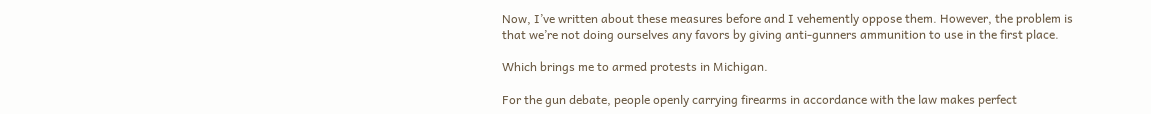Now, I’ve written about these measures before and I vehemently oppose them. However, the problem is that we’re not doing ourselves any favors by giving anti-gunners ammunition to use in the first place.

Which brings me to armed protests in Michigan.

For the gun debate, people openly carrying firearms in accordance with the law makes perfect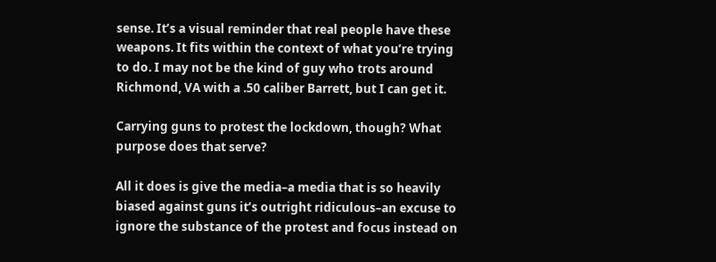sense. It’s a visual reminder that real people have these weapons. It fits within the context of what you’re trying to do. I may not be the kind of guy who trots around Richmond, VA with a .50 caliber Barrett, but I can get it.

Carrying guns to protest the lockdown, though? What purpose does that serve?

All it does is give the media–a media that is so heavily biased against guns it’s outright ridiculous–an excuse to ignore the substance of the protest and focus instead on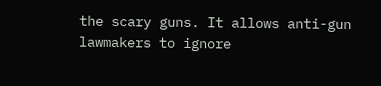the scary guns. It allows anti-gun lawmakers to ignore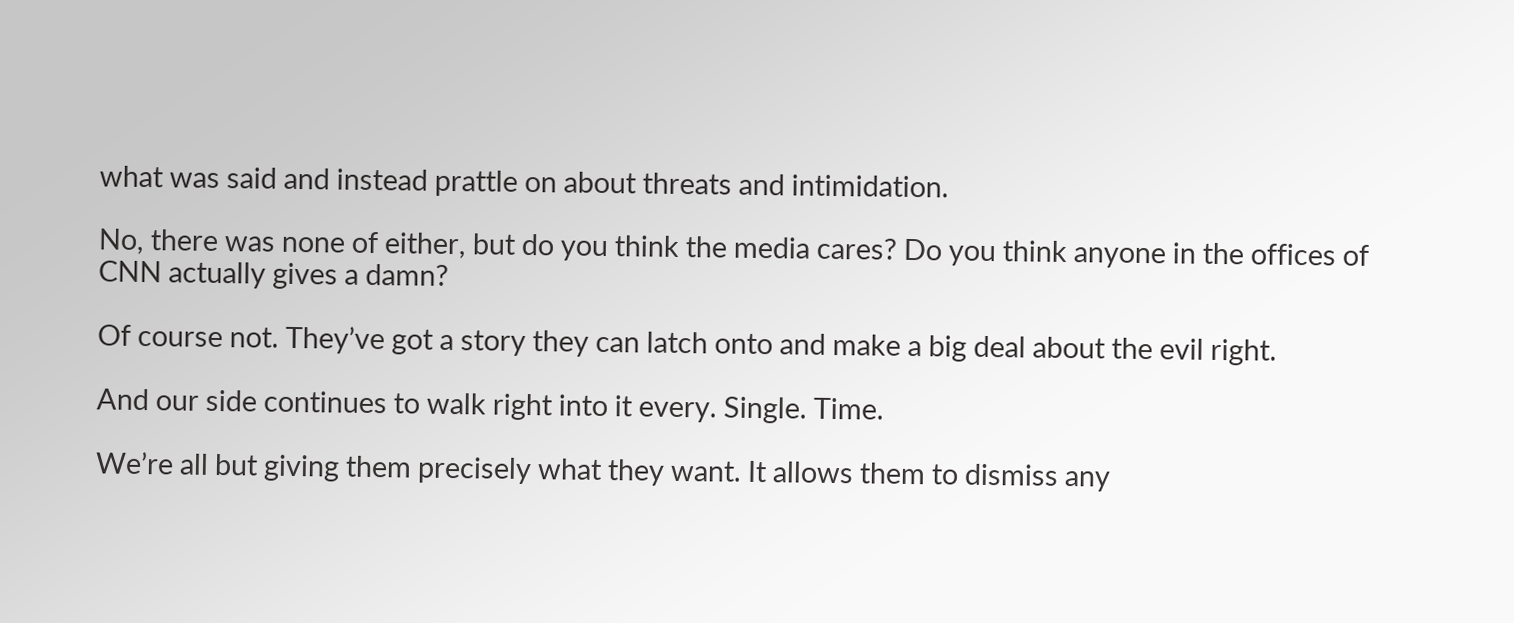what was said and instead prattle on about threats and intimidation.

No, there was none of either, but do you think the media cares? Do you think anyone in the offices of CNN actually gives a damn?

Of course not. They’ve got a story they can latch onto and make a big deal about the evil right.

And our side continues to walk right into it every. Single. Time.

We’re all but giving them precisely what they want. It allows them to dismiss any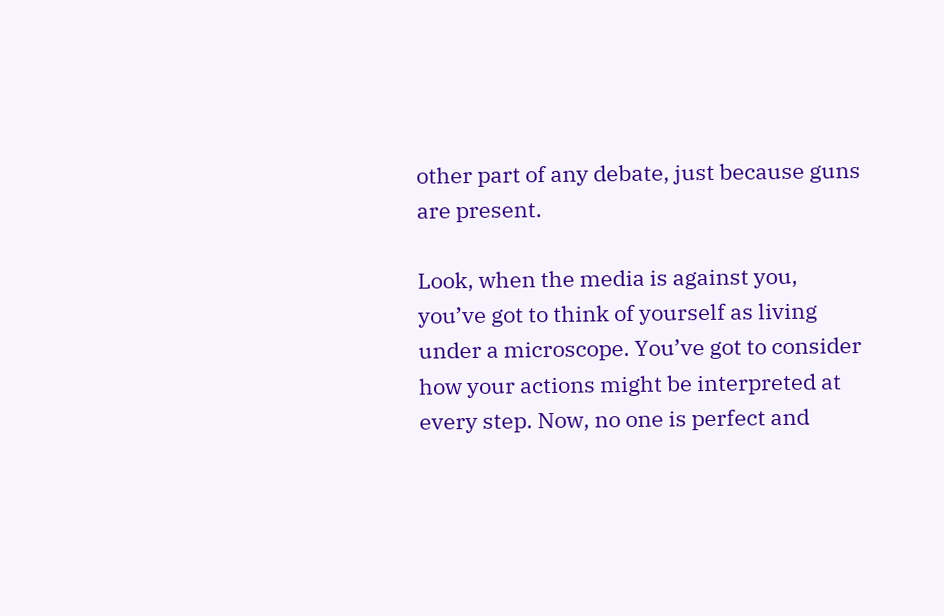other part of any debate, just because guns are present.

Look, when the media is against you, you’ve got to think of yourself as living under a microscope. You’ve got to consider how your actions might be interpreted at every step. Now, no one is perfect and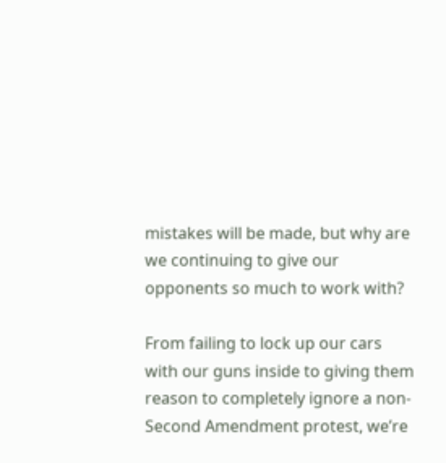mistakes will be made, but why are we continuing to give our opponents so much to work with?

From failing to lock up our cars with our guns inside to giving them reason to completely ignore a non-Second Amendment protest, we’re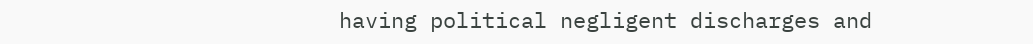having political negligent discharges and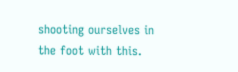shooting ourselves in the foot with this.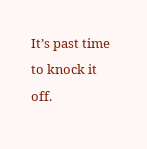It’s past time to knock it off.